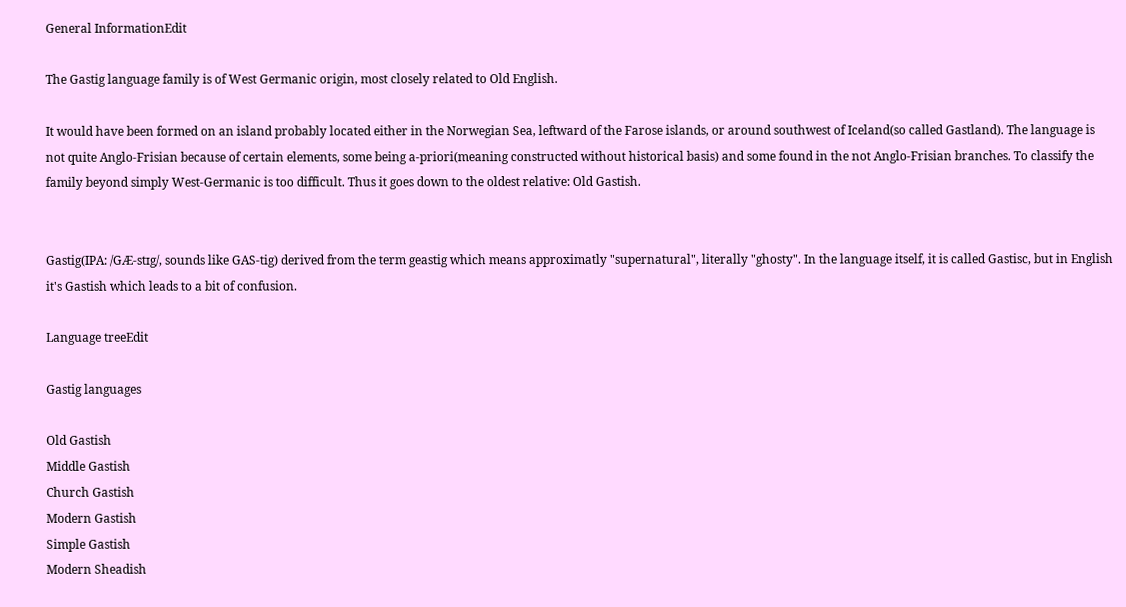General InformationEdit

The Gastig language family is of West Germanic origin, most closely related to Old English.

It would have been formed on an island probably located either in the Norwegian Sea, leftward of the Farose islands, or around southwest of Iceland(so called Gastland). The language is not quite Anglo-Frisian because of certain elements, some being a-priori(meaning constructed without historical basis) and some found in the not Anglo-Frisian branches. To classify the family beyond simply West-Germanic is too difficult. Thus it goes down to the oldest relative: Old Gastish.


Gastig(IPA: /GÆ-stɪg/, sounds like GAS-tig) derived from the term geastig which means approximatly "supernatural", literally "ghosty". In the language itself, it is called Gastisc, but in English it's Gastish which leads to a bit of confusion.

Language treeEdit

Gastig languages

Old Gastish
Middle Gastish
Church Gastish
Modern Gastish
Simple Gastish
Modern Sheadish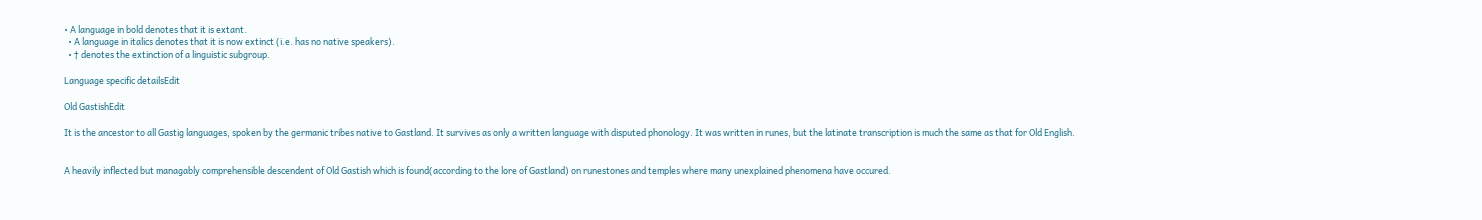• A language in bold denotes that it is extant.
  • A language in italics denotes that it is now extinct (i.e. has no native speakers).
  • † denotes the extinction of a linguistic subgroup.

Language specific detailsEdit

Old GastishEdit

It is the ancestor to all Gastig languages, spoken by the germanic tribes native to Gastland. It survives as only a written language with disputed phonology. It was written in runes, but the latinate transcription is much the same as that for Old English.


A heavily inflected but managably comprehensible descendent of Old Gastish which is found(according to the lore of Gastland) on runestones and temples where many unexplained phenomena have occured.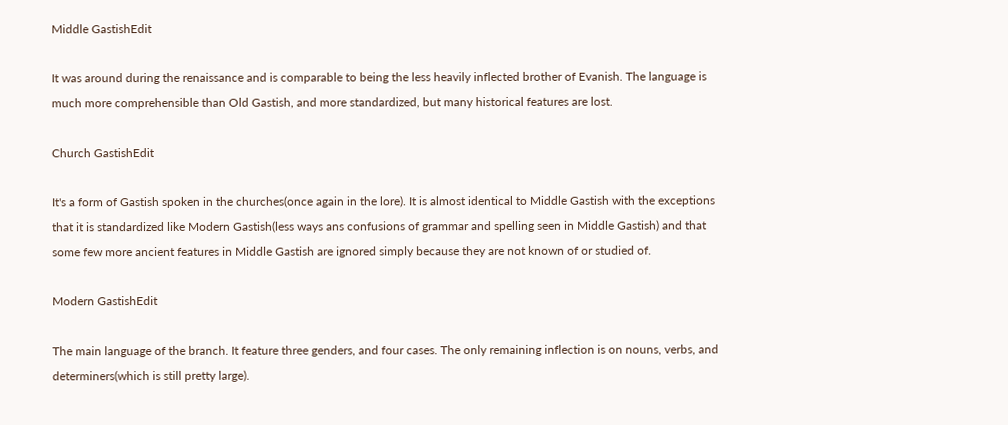Middle GastishEdit

It was around during the renaissance and is comparable to being the less heavily inflected brother of Evanish. The language is much more comprehensible than Old Gastish, and more standardized, but many historical features are lost.

Church GastishEdit

It's a form of Gastish spoken in the churches(once again in the lore). It is almost identical to Middle Gastish with the exceptions that it is standardized like Modern Gastish(less ways ans confusions of grammar and spelling seen in Middle Gastish) and that some few more ancient features in Middle Gastish are ignored simply because they are not known of or studied of.

Modern GastishEdit

The main language of the branch. It feature three genders, and four cases. The only remaining inflection is on nouns, verbs, and determiners(which is still pretty large).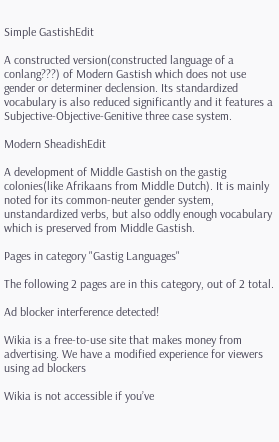Simple GastishEdit

A constructed version(constructed language of a conlang???) of Modern Gastish which does not use gender or determiner declension. Its standardized vocabulary is also reduced significantly and it features a Subjective-Objective-Genitive three case system.

Modern SheadishEdit

A development of Middle Gastish on the gastig colonies(like Afrikaans from Middle Dutch). It is mainly noted for its common-neuter gender system, unstandardized verbs, but also oddly enough vocabulary which is preserved from Middle Gastish.

Pages in category "Gastig Languages"

The following 2 pages are in this category, out of 2 total.

Ad blocker interference detected!

Wikia is a free-to-use site that makes money from advertising. We have a modified experience for viewers using ad blockers

Wikia is not accessible if you’ve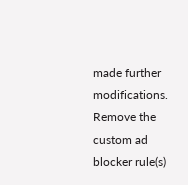made further modifications. Remove the custom ad blocker rule(s)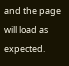and the page will load as expected.